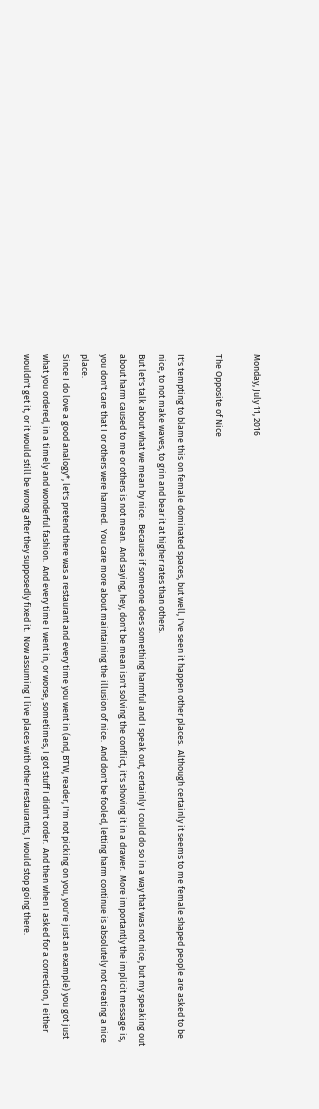Monday, July 11, 2016

The Opposite of Nice

It's tempting to blame this on female dominated spaces, but well, I've seen it happen other places.  Although certainly it seems to me female shaped people are asked to be nice, to not make waves, to grin and bear it at higher rates than others.
But let's talk about what we mean by nice.  Because if someone does something harmful and I speak out, certainly I could do so in a way that was not nice, but my speaking out about harm caused to me or others is not mean.  And saying, hey, don't be mean isn't solving the conflict, it's shoving it in a drawer.  More importantly the implicit message is, you don't care that I or others were harmed.  You care more about maintaining the illusion of nice.  And don't be fooled, letting harm continue is absolutely not creating a nice place.
Since I do love a good analogy*, let's pretend there was a restaurant and every time you went in (and, BTW, reader, I'm not picking on you, you're just an example) you got just what you ordered, in a timely and wonderful fashion.  And every time I went in, or worse, sometimes, I got stuff I didn't order.  And then when I asked for a correction, I either wouldn't get it, or it would still be wrong after they supposedly fixed it.  Now assuming I live places with other restaurants, I would stop going there.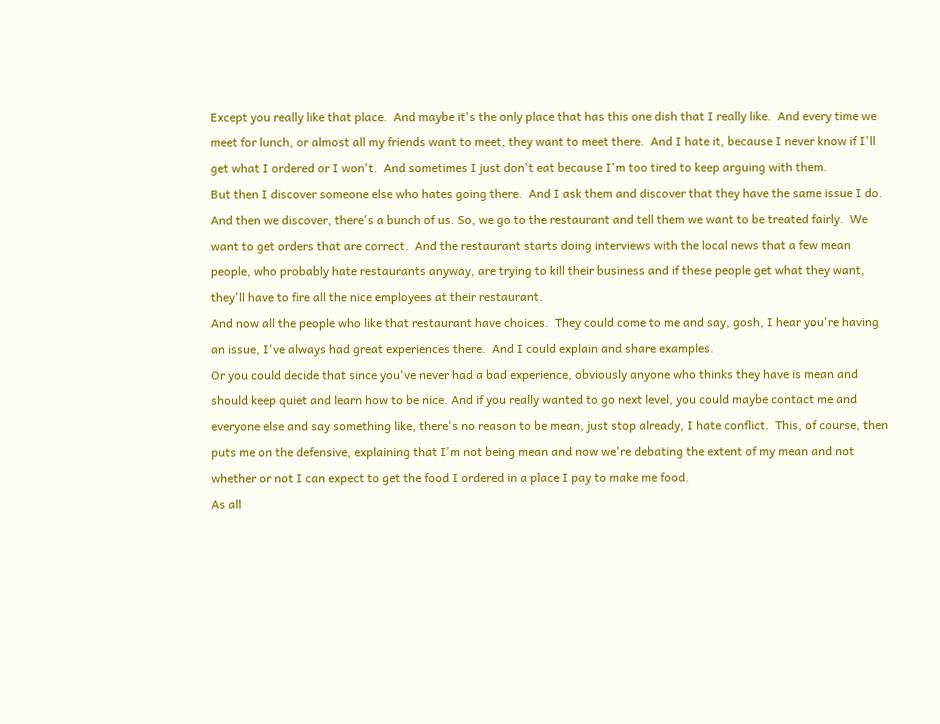Except you really like that place.  And maybe it's the only place that has this one dish that I really like.  And every time we meet for lunch, or almost all my friends want to meet, they want to meet there.  And I hate it, because I never know if I'll get what I ordered or I won't.  And sometimes I just don't eat because I'm too tired to keep arguing with them.
But then I discover someone else who hates going there.  And I ask them and discover that they have the same issue I do.  And then we discover, there's a bunch of us. So, we go to the restaurant and tell them we want to be treated fairly.  We want to get orders that are correct.  And the restaurant starts doing interviews with the local news that a few mean people, who probably hate restaurants anyway, are trying to kill their business and if these people get what they want, they'll have to fire all the nice employees at their restaurant.
And now all the people who like that restaurant have choices.  They could come to me and say, gosh, I hear you're having an issue, I've always had great experiences there.  And I could explain and share examples.
Or you could decide that since you've never had a bad experience, obviously anyone who thinks they have is mean and should keep quiet and learn how to be nice. And if you really wanted to go next level, you could maybe contact me and everyone else and say something like, there's no reason to be mean, just stop already, I hate conflict.  This, of course, then puts me on the defensive, explaining that I'm not being mean and now we're debating the extent of my mean and not whether or not I can expect to get the food I ordered in a place I pay to make me food.
As all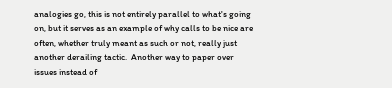analogies go, this is not entirely parallel to what's going on, but it serves as an example of why calls to be nice are often, whether truly meant as such or not, really just another derailing tactic.  Another way to paper over issues instead of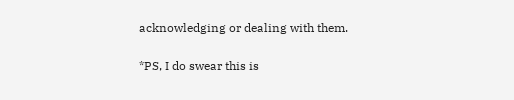acknowledging or dealing with them.

*PS, I do swear this is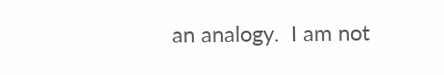an analogy.  I am not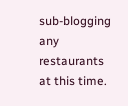sub-blogging any restaurants at this time.